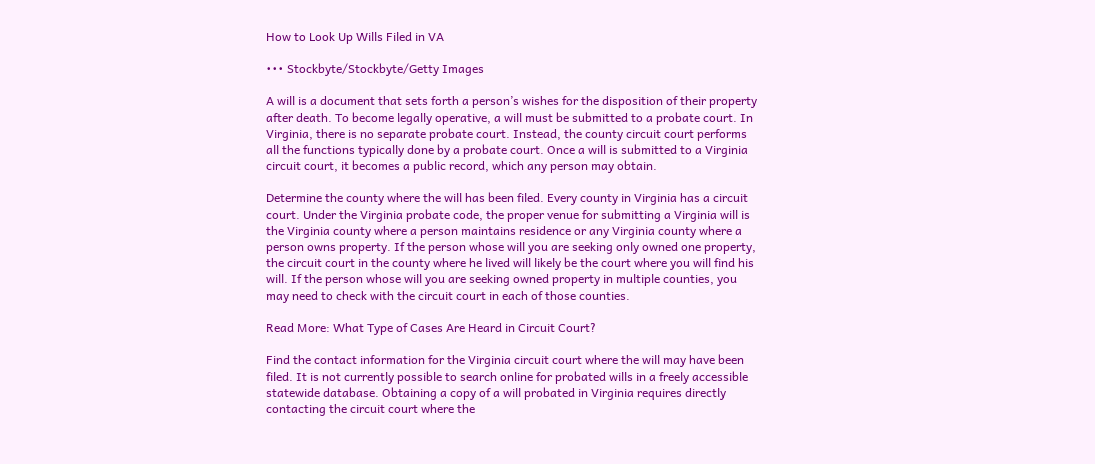How to Look Up Wills Filed in VA

••• Stockbyte/Stockbyte/Getty Images

A will is a document that sets forth a person’s wishes for the disposition of their property after death. To become legally operative, a will must be submitted to a probate court. In Virginia, there is no separate probate court. Instead, the county circuit court performs all the functions typically done by a probate court. Once a will is submitted to a Virginia circuit court, it becomes a public record, which any person may obtain.

Determine the county where the will has been filed. Every county in Virginia has a circuit court. Under the Virginia probate code, the proper venue for submitting a Virginia will is the Virginia county where a person maintains residence or any Virginia county where a person owns property. If the person whose will you are seeking only owned one property, the circuit court in the county where he lived will likely be the court where you will find his will. If the person whose will you are seeking owned property in multiple counties, you may need to check with the circuit court in each of those counties.

Read More: What Type of Cases Are Heard in Circuit Court?

Find the contact information for the Virginia circuit court where the will may have been filed. It is not currently possible to search online for probated wills in a freely accessible statewide database. Obtaining a copy of a will probated in Virginia requires directly contacting the circuit court where the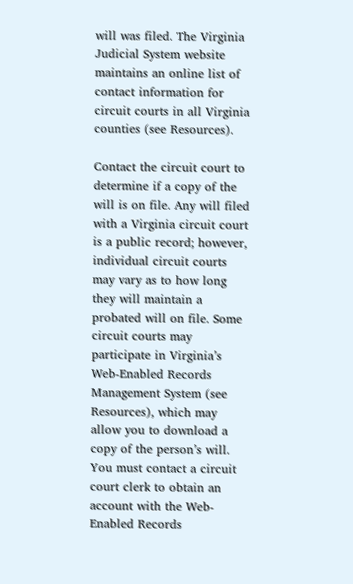will was filed. The Virginia Judicial System website maintains an online list of contact information for circuit courts in all Virginia counties (see Resources).

Contact the circuit court to determine if a copy of the will is on file. Any will filed with a Virginia circuit court is a public record; however, individual circuit courts may vary as to how long they will maintain a probated will on file. Some circuit courts may participate in Virginia’s Web-Enabled Records Management System (see Resources), which may allow you to download a copy of the person’s will. You must contact a circuit court clerk to obtain an account with the Web-Enabled Records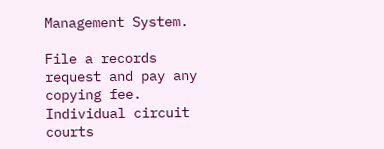Management System.

File a records request and pay any copying fee. Individual circuit courts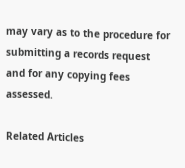may vary as to the procedure for submitting a records request and for any copying fees assessed.

Related Articles